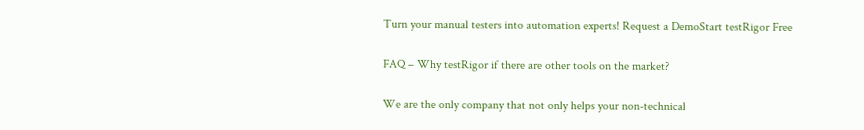Turn your manual testers into automation experts! Request a DemoStart testRigor Free

FAQ – Why testRigor if there are other tools on the market?

We are the only company that not only helps your non-technical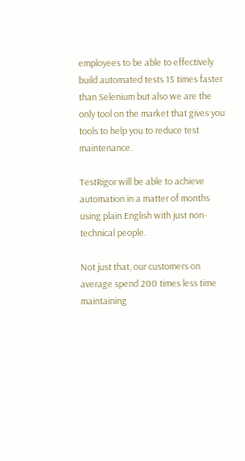employees to be able to effectively build automated tests 15 times faster than Selenium but also we are the only tool on the market that gives you tools to help you to reduce test maintenance.

TestRigor will be able to achieve automation in a matter of months using plain English with just non-technical people.

Not just that, our customers on average spend 200 times less time maintaining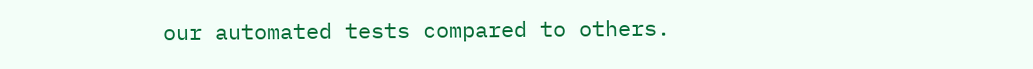our automated tests compared to others.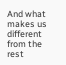And what makes us different from the rest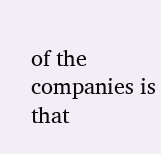of the companies is that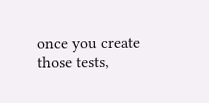once you create those tests,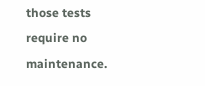those tests require no maintenance.